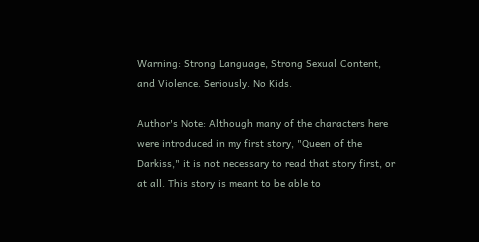Warning: Strong Language, Strong Sexual Content, and Violence. Seriously. No Kids.

Author's Note: Although many of the characters here were introduced in my first story, "Queen of the Darkiss," it is not necessary to read that story first, or at all. This story is meant to be able to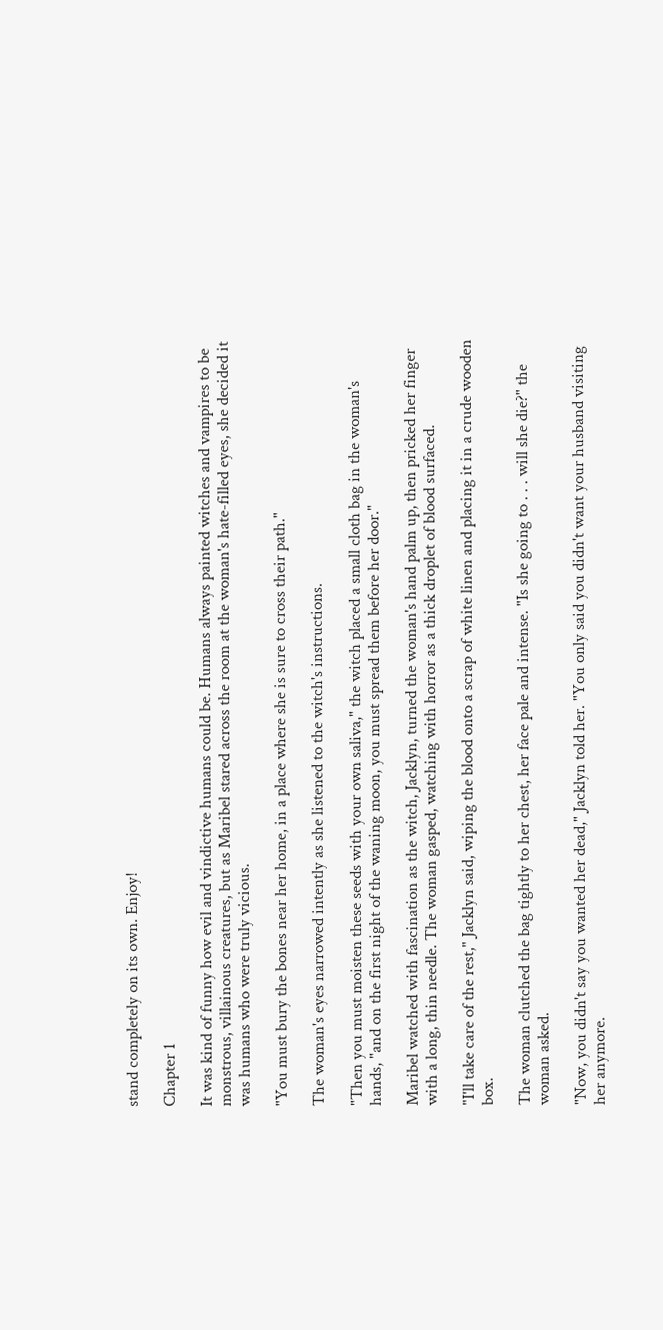stand completely on its own. Enjoy!

Chapter 1

It was kind of funny how evil and vindictive humans could be. Humans always painted witches and vampires to be monstrous, villainous creatures, but as Maribel stared across the room at the woman's hate-filled eyes, she decided it was humans who were truly vicious.

"You must bury the bones near her home, in a place where she is sure to cross their path."

The woman's eyes narrowed intently as she listened to the witch's instructions.

"Then you must moisten these seeds with your own saliva," the witch placed a small cloth bag in the woman's hands, "and on the first night of the waning moon, you must spread them before her door."

Maribel watched with fascination as the witch, Jacklyn, turned the woman's hand palm up, then pricked her finger with a long, thin needle. The woman gasped, watching with horror as a thick droplet of blood surfaced.

"I'll take care of the rest," Jacklyn said, wiping the blood onto a scrap of white linen and placing it in a crude wooden box.

The woman clutched the bag tightly to her chest, her face pale and intense. "Is she going to . . . will she die?" the woman asked.

"Now, you didn't say you wanted her dead," Jacklyn told her. "You only said you didn't want your husband visiting her anymore.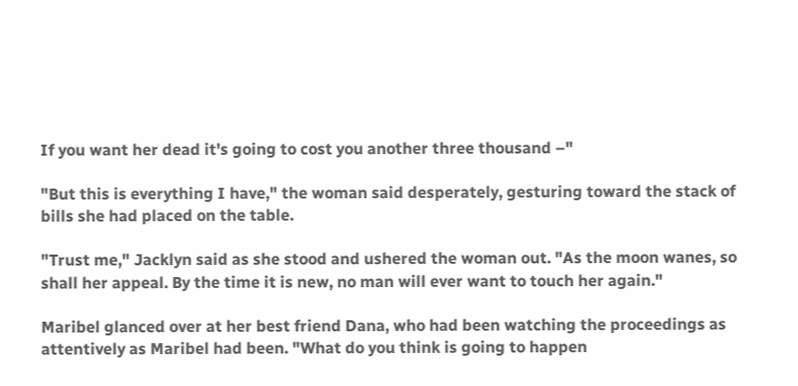If you want her dead it's going to cost you another three thousand –"

"But this is everything I have," the woman said desperately, gesturing toward the stack of bills she had placed on the table.

"Trust me," Jacklyn said as she stood and ushered the woman out. "As the moon wanes, so shall her appeal. By the time it is new, no man will ever want to touch her again."

Maribel glanced over at her best friend Dana, who had been watching the proceedings as attentively as Maribel had been. "What do you think is going to happen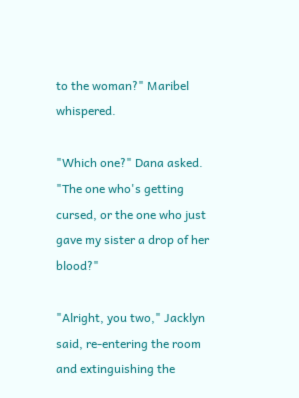to the woman?" Maribel whispered.

"Which one?" Dana asked. "The one who's getting cursed, or the one who just gave my sister a drop of her blood?"

"Alright, you two," Jacklyn said, re-entering the room and extinguishing the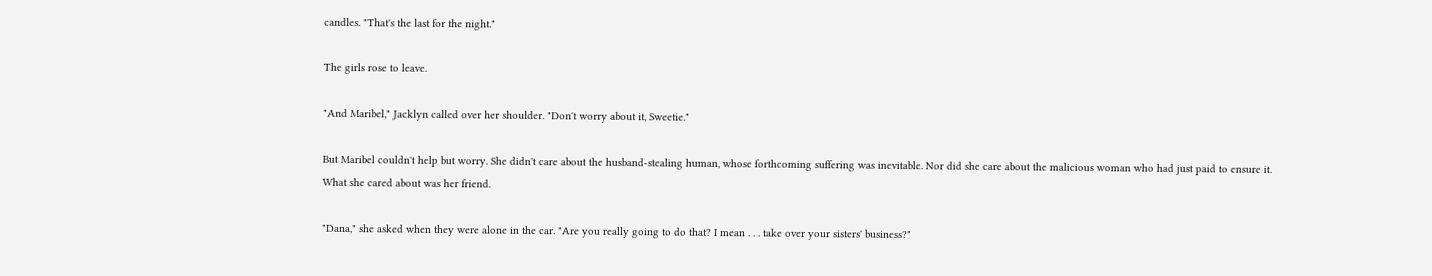candles. "That's the last for the night."

The girls rose to leave.

"And Maribel," Jacklyn called over her shoulder. "Don't worry about it, Sweetie."

But Maribel couldn't help but worry. She didn't care about the husband-stealing human, whose forthcoming suffering was inevitable. Nor did she care about the malicious woman who had just paid to ensure it. What she cared about was her friend.

"Dana," she asked when they were alone in the car. "Are you really going to do that? I mean . . . take over your sisters' business?"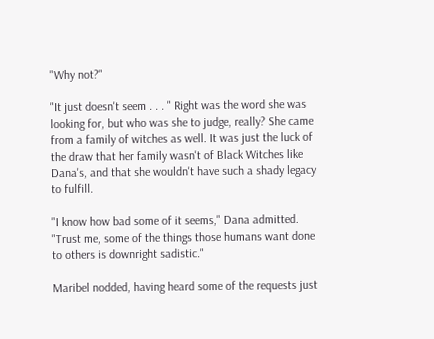"Why not?"

"It just doesn't seem . . . " Right was the word she was looking for, but who was she to judge, really? She came from a family of witches as well. It was just the luck of the draw that her family wasn't of Black Witches like Dana's, and that she wouldn't have such a shady legacy to fulfill.

"I know how bad some of it seems," Dana admitted. "Trust me, some of the things those humans want done to others is downright sadistic."

Maribel nodded, having heard some of the requests just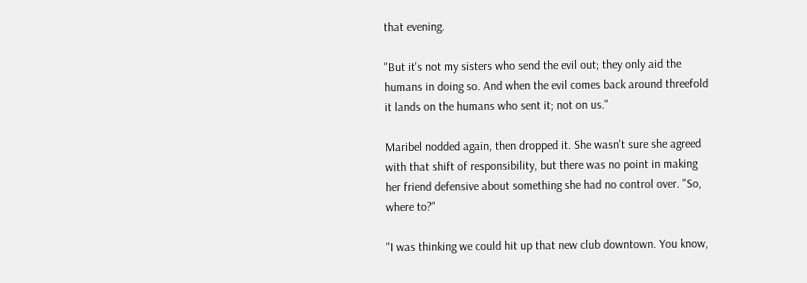that evening.

"But it's not my sisters who send the evil out; they only aid the humans in doing so. And when the evil comes back around threefold it lands on the humans who sent it; not on us."

Maribel nodded again, then dropped it. She wasn't sure she agreed with that shift of responsibility, but there was no point in making her friend defensive about something she had no control over. "So, where to?"

"I was thinking we could hit up that new club downtown. You know,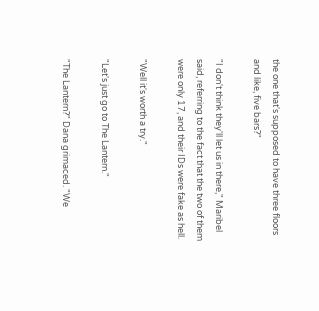the one that's supposed to have three floors and like, five bars?"

"I don't think they'll let us in there," Maribel said, referring to the fact that the two of them were only 17, and their IDs were fake as hell.

"Well it's worth a try."

"Let's just go to The Lantern."

"The Lantern?" Dana grimaced. "We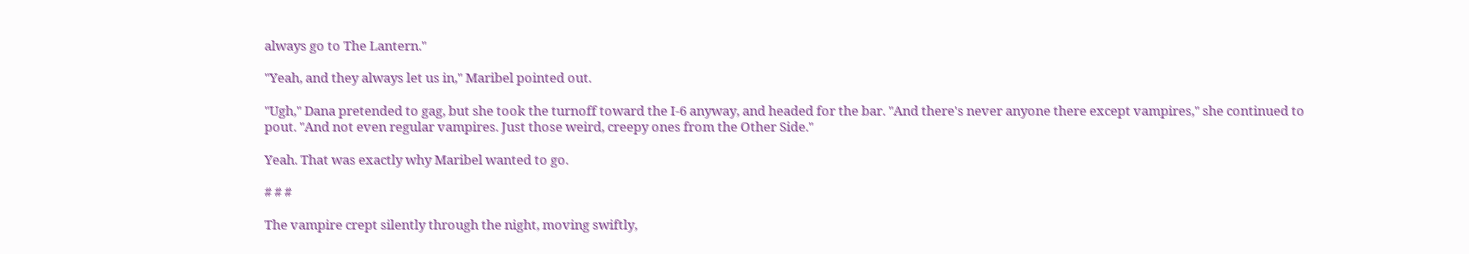always go to The Lantern."

"Yeah, and they always let us in," Maribel pointed out.

"Ugh," Dana pretended to gag, but she took the turnoff toward the I-6 anyway, and headed for the bar. "And there's never anyone there except vampires," she continued to pout. "And not even regular vampires. Just those weird, creepy ones from the Other Side."

Yeah. That was exactly why Maribel wanted to go.

# # #

The vampire crept silently through the night, moving swiftly,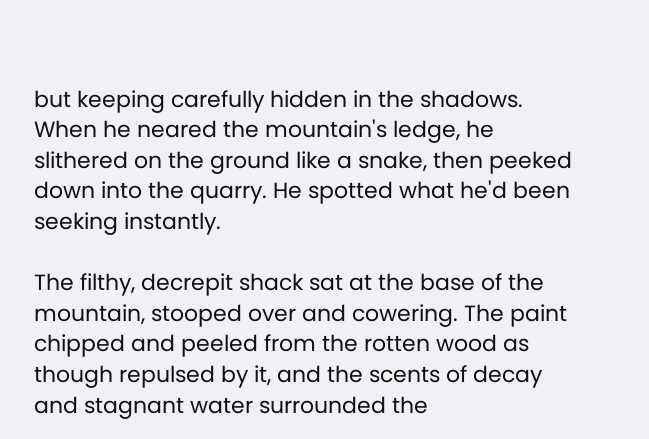but keeping carefully hidden in the shadows. When he neared the mountain's ledge, he slithered on the ground like a snake, then peeked down into the quarry. He spotted what he'd been seeking instantly.

The filthy, decrepit shack sat at the base of the mountain, stooped over and cowering. The paint chipped and peeled from the rotten wood as though repulsed by it, and the scents of decay and stagnant water surrounded the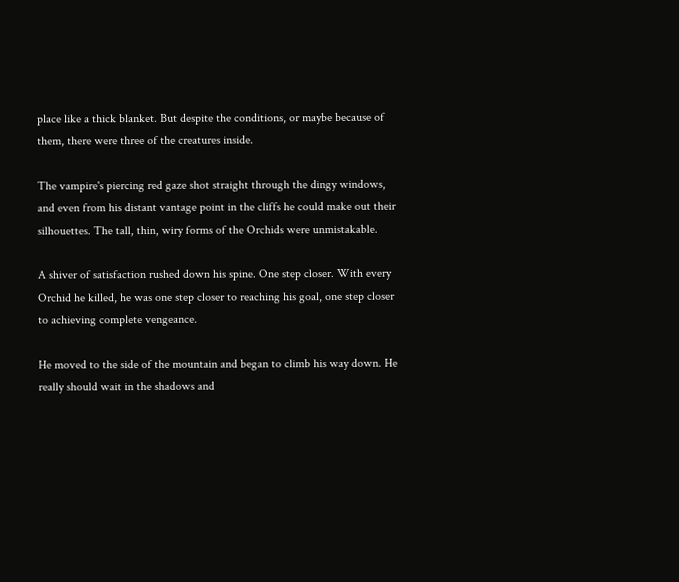place like a thick blanket. But despite the conditions, or maybe because of them, there were three of the creatures inside.

The vampire's piercing red gaze shot straight through the dingy windows, and even from his distant vantage point in the cliffs he could make out their silhouettes. The tall, thin, wiry forms of the Orchids were unmistakable.

A shiver of satisfaction rushed down his spine. One step closer. With every Orchid he killed, he was one step closer to reaching his goal, one step closer to achieving complete vengeance.

He moved to the side of the mountain and began to climb his way down. He really should wait in the shadows and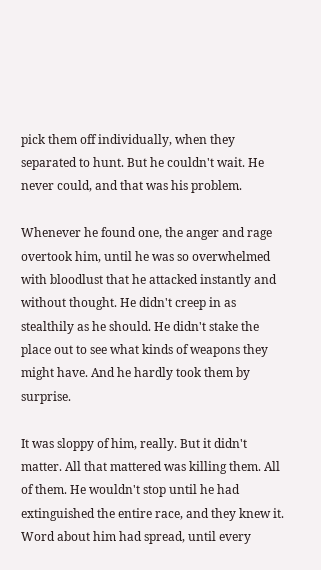pick them off individually, when they separated to hunt. But he couldn't wait. He never could, and that was his problem.

Whenever he found one, the anger and rage overtook him, until he was so overwhelmed with bloodlust that he attacked instantly and without thought. He didn't creep in as stealthily as he should. He didn't stake the place out to see what kinds of weapons they might have. And he hardly took them by surprise.

It was sloppy of him, really. But it didn't matter. All that mattered was killing them. All of them. He wouldn't stop until he had extinguished the entire race, and they knew it. Word about him had spread, until every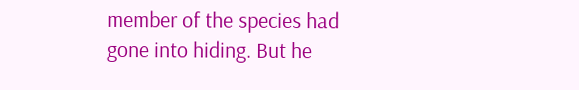member of the species had gone into hiding. But he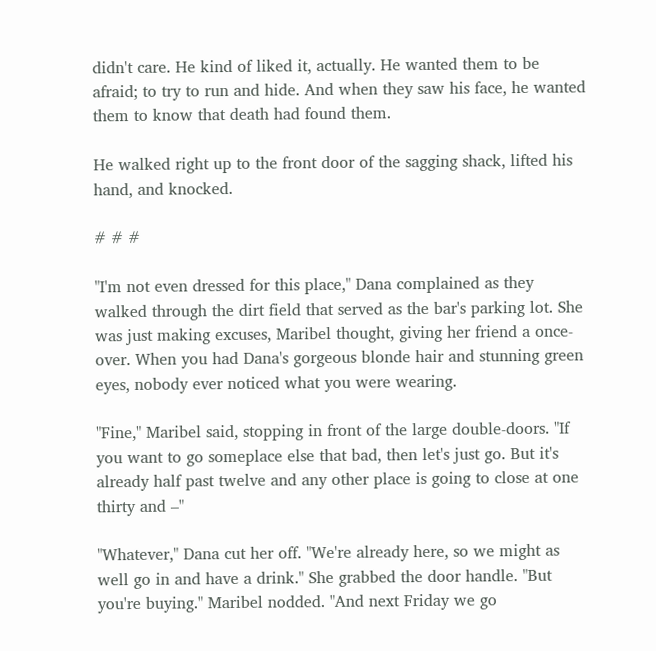didn't care. He kind of liked it, actually. He wanted them to be afraid; to try to run and hide. And when they saw his face, he wanted them to know that death had found them.

He walked right up to the front door of the sagging shack, lifted his hand, and knocked.

# # #

"I'm not even dressed for this place," Dana complained as they walked through the dirt field that served as the bar's parking lot. She was just making excuses, Maribel thought, giving her friend a once-over. When you had Dana's gorgeous blonde hair and stunning green eyes, nobody ever noticed what you were wearing.

"Fine," Maribel said, stopping in front of the large double-doors. "If you want to go someplace else that bad, then let's just go. But it's already half past twelve and any other place is going to close at one thirty and –"

"Whatever," Dana cut her off. "We're already here, so we might as well go in and have a drink." She grabbed the door handle. "But you're buying." Maribel nodded. "And next Friday we go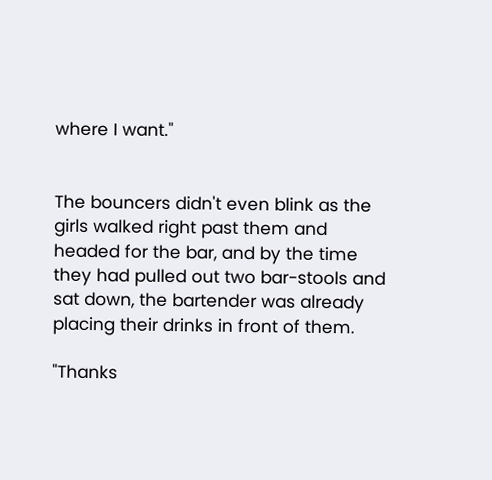where I want."


The bouncers didn't even blink as the girls walked right past them and headed for the bar, and by the time they had pulled out two bar-stools and sat down, the bartender was already placing their drinks in front of them.

"Thanks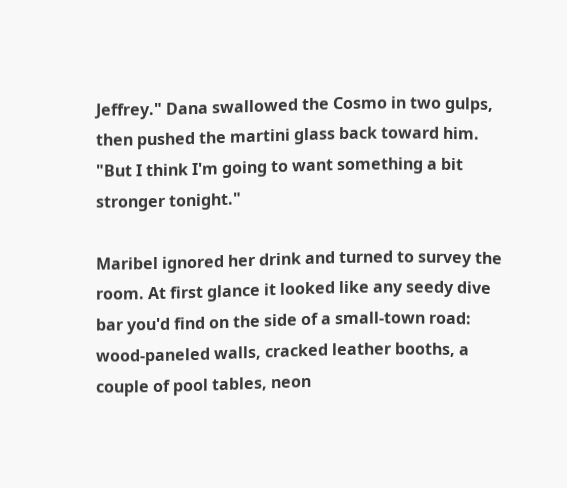Jeffrey." Dana swallowed the Cosmo in two gulps, then pushed the martini glass back toward him. "But I think I'm going to want something a bit stronger tonight."

Maribel ignored her drink and turned to survey the room. At first glance it looked like any seedy dive bar you'd find on the side of a small-town road: wood-paneled walls, cracked leather booths, a couple of pool tables, neon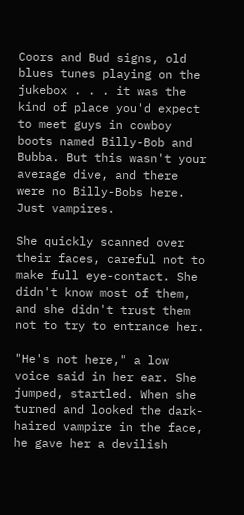Coors and Bud signs, old blues tunes playing on the jukebox . . . it was the kind of place you'd expect to meet guys in cowboy boots named Billy-Bob and Bubba. But this wasn't your average dive, and there were no Billy-Bobs here. Just vampires.

She quickly scanned over their faces, careful not to make full eye-contact. She didn't know most of them, and she didn't trust them not to try to entrance her.

"He's not here," a low voice said in her ear. She jumped, startled. When she turned and looked the dark-haired vampire in the face, he gave her a devilish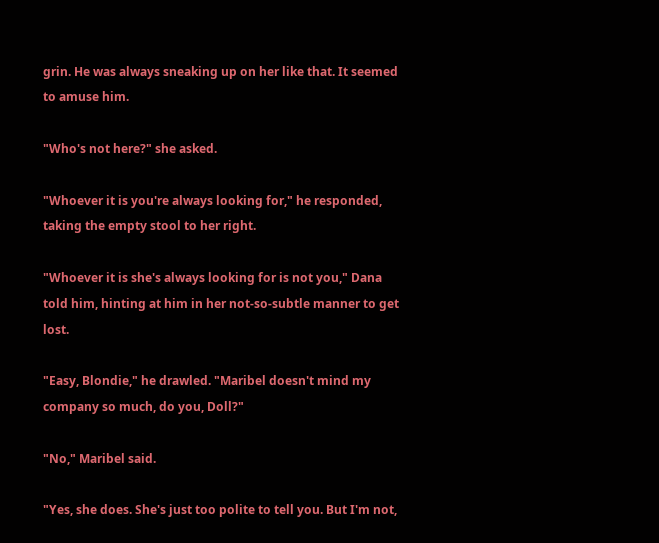grin. He was always sneaking up on her like that. It seemed to amuse him.

"Who's not here?" she asked.

"Whoever it is you're always looking for," he responded, taking the empty stool to her right.

"Whoever it is she's always looking for is not you," Dana told him, hinting at him in her not-so-subtle manner to get lost.

"Easy, Blondie," he drawled. "Maribel doesn't mind my company so much, do you, Doll?"

"No," Maribel said.

"Yes, she does. She's just too polite to tell you. But I'm not,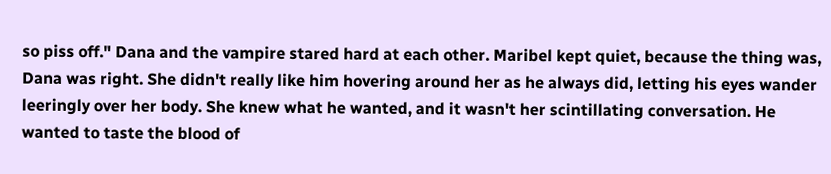so piss off." Dana and the vampire stared hard at each other. Maribel kept quiet, because the thing was, Dana was right. She didn't really like him hovering around her as he always did, letting his eyes wander leeringly over her body. She knew what he wanted, and it wasn't her scintillating conversation. He wanted to taste the blood of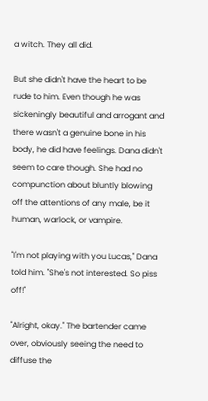a witch. They all did.

But she didn't have the heart to be rude to him. Even though he was sickeningly beautiful and arrogant and there wasn't a genuine bone in his body, he did have feelings. Dana didn't seem to care though. She had no compunction about bluntly blowing off the attentions of any male, be it human, warlock, or vampire.

"I'm not playing with you Lucas," Dana told him. "She's not interested. So piss off!"

"Alright, okay." The bartender came over, obviously seeing the need to diffuse the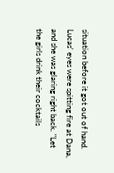situation before it got out of hand. Lucas' eyes were spitting fire at Dana, and she was glaring right back. "Let the girls drink their cocktails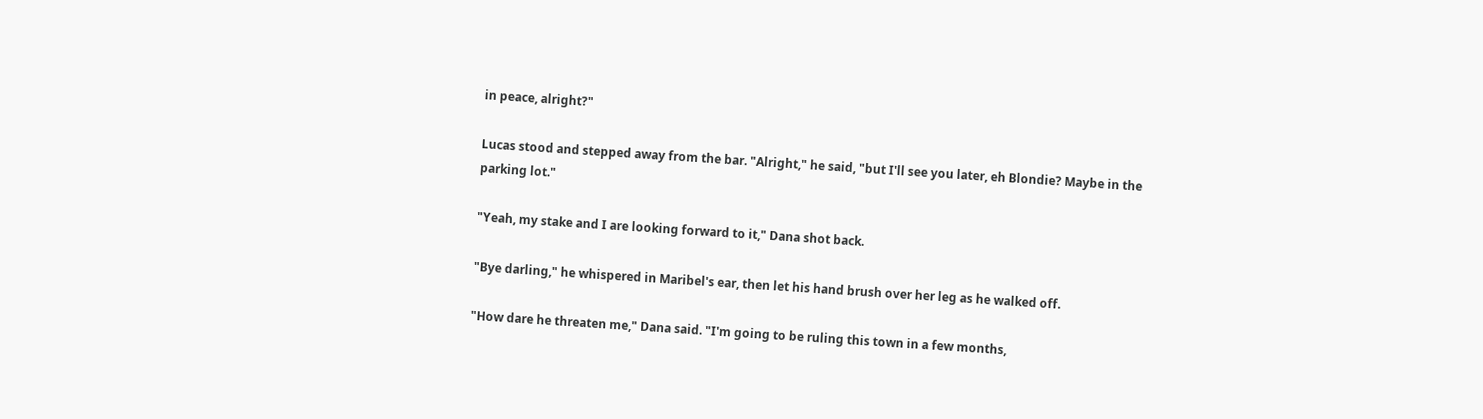in peace, alright?"

Lucas stood and stepped away from the bar. "Alright," he said, "but I'll see you later, eh Blondie? Maybe in the parking lot."

"Yeah, my stake and I are looking forward to it," Dana shot back.

"Bye darling," he whispered in Maribel's ear, then let his hand brush over her leg as he walked off.

"How dare he threaten me," Dana said. "I'm going to be ruling this town in a few months,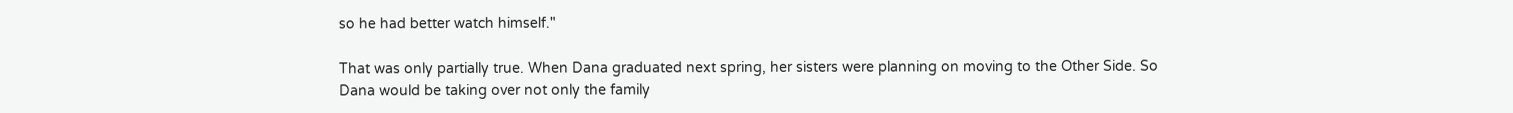so he had better watch himself."

That was only partially true. When Dana graduated next spring, her sisters were planning on moving to the Other Side. So Dana would be taking over not only the family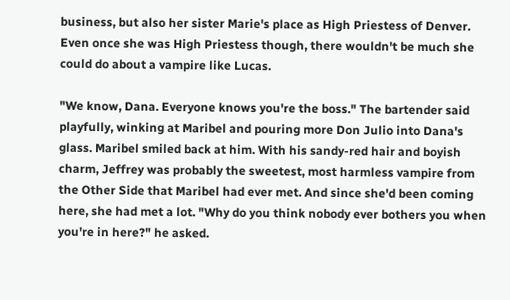business, but also her sister Marie's place as High Priestess of Denver. Even once she was High Priestess though, there wouldn't be much she could do about a vampire like Lucas.

"We know, Dana. Everyone knows you're the boss." The bartender said playfully, winking at Maribel and pouring more Don Julio into Dana's glass. Maribel smiled back at him. With his sandy-red hair and boyish charm, Jeffrey was probably the sweetest, most harmless vampire from the Other Side that Maribel had ever met. And since she'd been coming here, she had met a lot. "Why do you think nobody ever bothers you when you're in here?" he asked.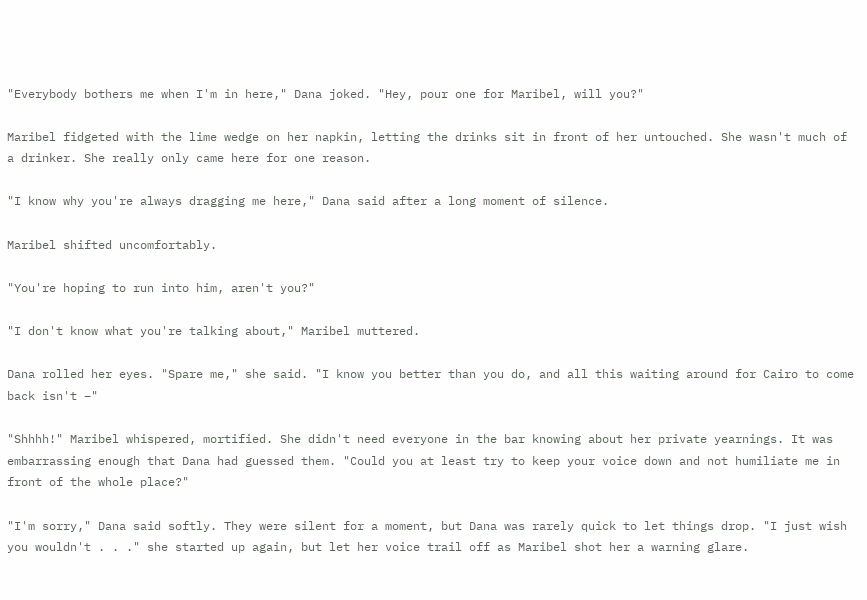"Everybody bothers me when I'm in here," Dana joked. "Hey, pour one for Maribel, will you?"

Maribel fidgeted with the lime wedge on her napkin, letting the drinks sit in front of her untouched. She wasn't much of a drinker. She really only came here for one reason.

"I know why you're always dragging me here," Dana said after a long moment of silence.

Maribel shifted uncomfortably.

"You're hoping to run into him, aren't you?"

"I don't know what you're talking about," Maribel muttered.

Dana rolled her eyes. "Spare me," she said. "I know you better than you do, and all this waiting around for Cairo to come back isn't –"

"Shhhh!" Maribel whispered, mortified. She didn't need everyone in the bar knowing about her private yearnings. It was embarrassing enough that Dana had guessed them. "Could you at least try to keep your voice down and not humiliate me in front of the whole place?"

"I'm sorry," Dana said softly. They were silent for a moment, but Dana was rarely quick to let things drop. "I just wish you wouldn't . . ." she started up again, but let her voice trail off as Maribel shot her a warning glare.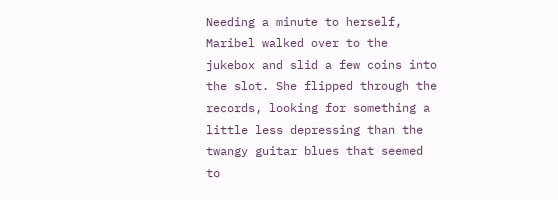Needing a minute to herself, Maribel walked over to the jukebox and slid a few coins into the slot. She flipped through the records, looking for something a little less depressing than the twangy guitar blues that seemed to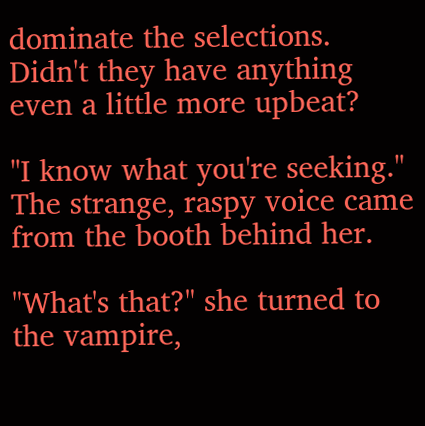dominate the selections. Didn't they have anything even a little more upbeat?

"I know what you're seeking." The strange, raspy voice came from the booth behind her.

"What's that?" she turned to the vampire,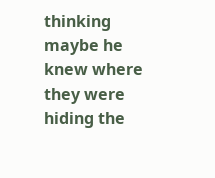thinking maybe he knew where they were hiding the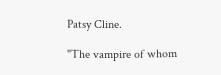Patsy Cline.

"The vampire of whom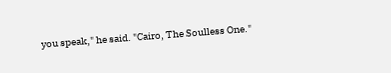you speak," he said. "Cairo, The Soulless One."